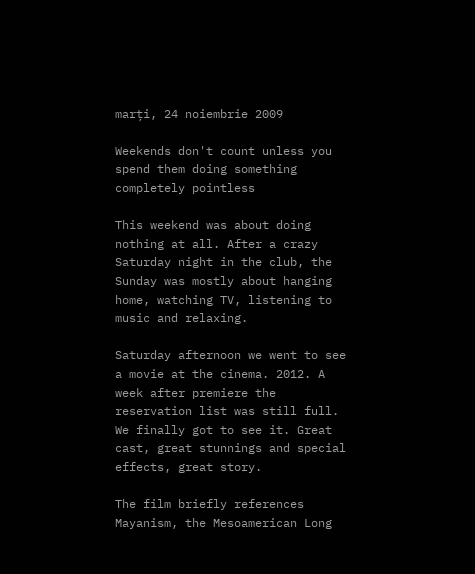marți, 24 noiembrie 2009

Weekends don't count unless you spend them doing something completely pointless

This weekend was about doing nothing at all. After a crazy Saturday night in the club, the Sunday was mostly about hanging home, watching TV, listening to music and relaxing.

Saturday afternoon we went to see a movie at the cinema. 2012. A week after premiere the reservation list was still full. We finally got to see it. Great cast, great stunnings and special effects, great story.

The film briefly references Mayanism, the Mesoamerican Long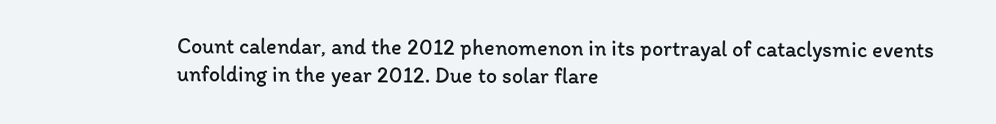Count calendar, and the 2012 phenomenon in its portrayal of cataclysmic events unfolding in the year 2012. Due to solar flare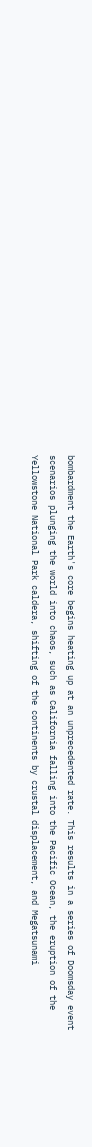bombardment the Earth's core begins heating up at an unprecedented rate. This results in a series of Doomsday event scenarios plunging the world into chaos, such as California falling into the Pacific Ocean, the eruption of the Yellowstone National Park caldera, shifting of the continents by crustal displacement, and Megatsunami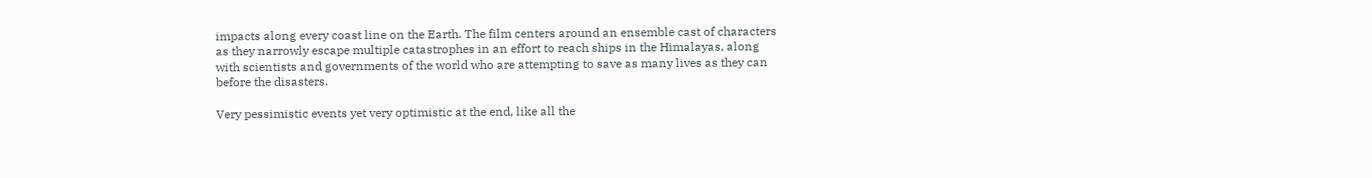impacts along every coast line on the Earth. The film centers around an ensemble cast of characters as they narrowly escape multiple catastrophes in an effort to reach ships in the Himalayas, along with scientists and governments of the world who are attempting to save as many lives as they can before the disasters.

Very pessimistic events yet very optimistic at the end, like all the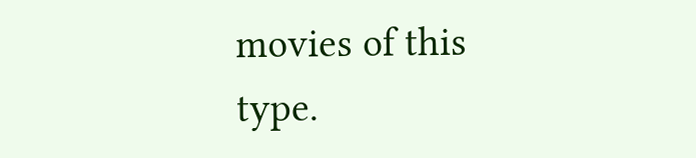movies of this type.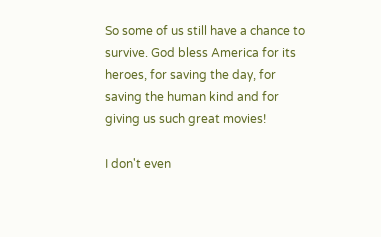So some of us still have a chance to survive. God bless America for its heroes, for saving the day, for saving the human kind and for giving us such great movies!

I don't even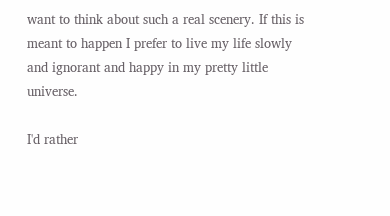want to think about such a real scenery. If this is meant to happen I prefer to live my life slowly and ignorant and happy in my pretty little universe.

I'd rather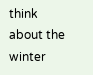think about the winter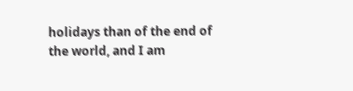holidays than of the end of the world, and I am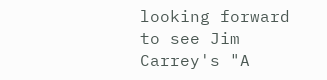looking forward to see Jim Carrey's "A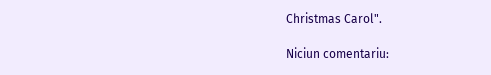Christmas Carol".

Niciun comentariu: